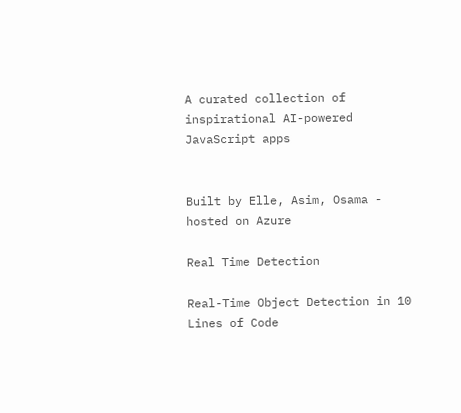A curated collection of inspirational AI-powered JavaScript apps


Built by Elle, Asim, Osama - hosted on Azure

Real Time Detection

Real-Time Object Detection in 10 Lines of Code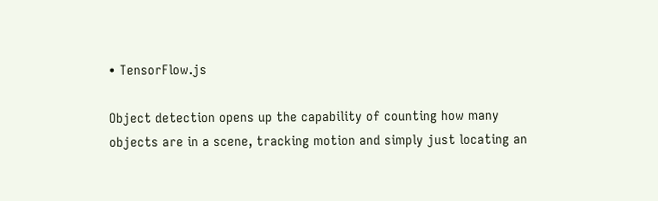• TensorFlow.js

Object detection opens up the capability of counting how many objects are in a scene, tracking motion and simply just locating an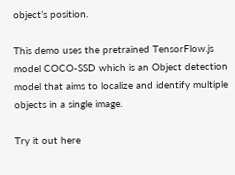object’s position.

This demo uses the pretrained TensorFlow.js model COCO-SSD which is an Object detection model that aims to localize and identify multiple objects in a single image.

Try it out here